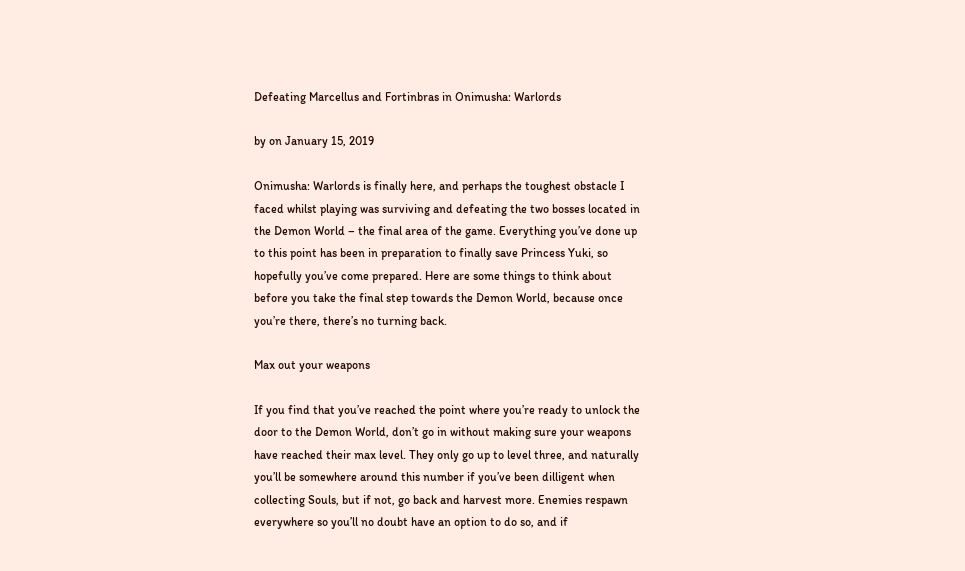Defeating Marcellus and Fortinbras in Onimusha: Warlords

by on January 15, 2019

Onimusha: Warlords is finally here, and perhaps the toughest obstacle I faced whilst playing was surviving and defeating the two bosses located in the Demon World – the final area of the game. Everything you’ve done up to this point has been in preparation to finally save Princess Yuki, so hopefully you’ve come prepared. Here are some things to think about before you take the final step towards the Demon World, because once you’re there, there’s no turning back.

Max out your weapons

If you find that you’ve reached the point where you’re ready to unlock the door to the Demon World, don’t go in without making sure your weapons have reached their max level. They only go up to level three, and naturally you’ll be somewhere around this number if you’ve been dilligent when collecting Souls, but if not, go back and harvest more. Enemies respawn everywhere so you’ll no doubt have an option to do so, and if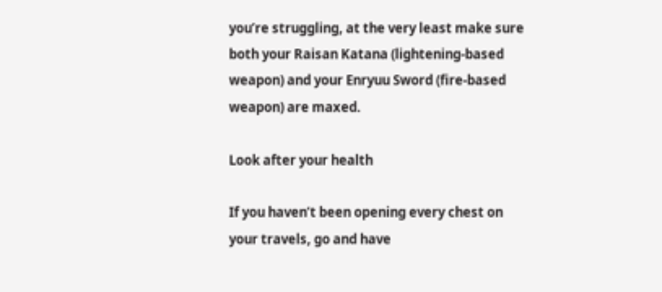you’re struggling, at the very least make sure both your Raisan Katana (lightening-based weapon) and your Enryuu Sword (fire-based weapon) are maxed.

Look after your health

If you haven’t been opening every chest on your travels, go and have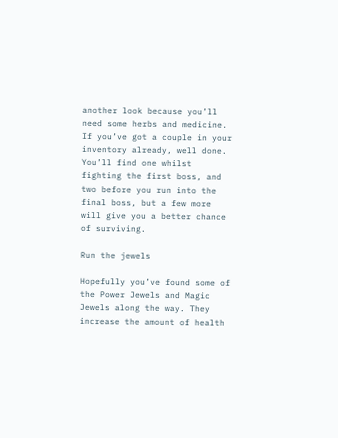another look because you’ll need some herbs and medicine. If you’ve got a couple in your inventory already, well done. You’ll find one whilst fighting the first boss, and two before you run into the final boss, but a few more will give you a better chance of surviving.

Run the jewels

Hopefully you’ve found some of the Power Jewels and Magic Jewels along the way. They increase the amount of health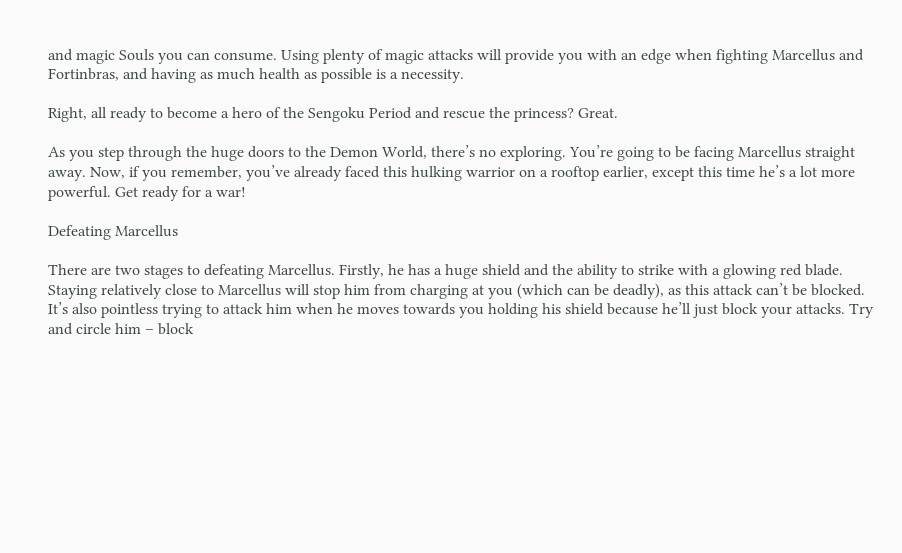and magic Souls you can consume. Using plenty of magic attacks will provide you with an edge when fighting Marcellus and Fortinbras, and having as much health as possible is a necessity.

Right, all ready to become a hero of the Sengoku Period and rescue the princess? Great.

As you step through the huge doors to the Demon World, there’s no exploring. You’re going to be facing Marcellus straight away. Now, if you remember, you’ve already faced this hulking warrior on a rooftop earlier, except this time he’s a lot more powerful. Get ready for a war!

Defeating Marcellus

There are two stages to defeating Marcellus. Firstly, he has a huge shield and the ability to strike with a glowing red blade. Staying relatively close to Marcellus will stop him from charging at you (which can be deadly), as this attack can’t be blocked. It’s also pointless trying to attack him when he moves towards you holding his shield because he’ll just block your attacks. Try and circle him – block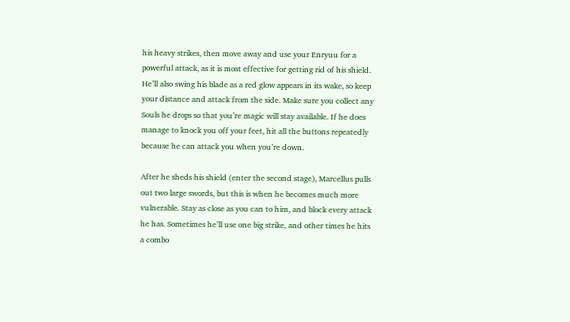his heavy strikes, then move away and use your Enryuu for a powerful attack, as it is most effective for getting rid of his shield. He’ll also swing his blade as a red glow appears in its wake, so keep your distance and attack from the side. Make sure you collect any Souls he drops so that you’re magic will stay available. If he does manage to knock you off your feet, hit all the buttons repeatedly because he can attack you when you’re down.

After he sheds his shield (enter the second stage), Marcellus pulls out two large swords, but this is when he becomes much more vulnerable. Stay as close as you can to him, and block every attack he has. Sometimes he’ll use one big strike, and other times he hits a combo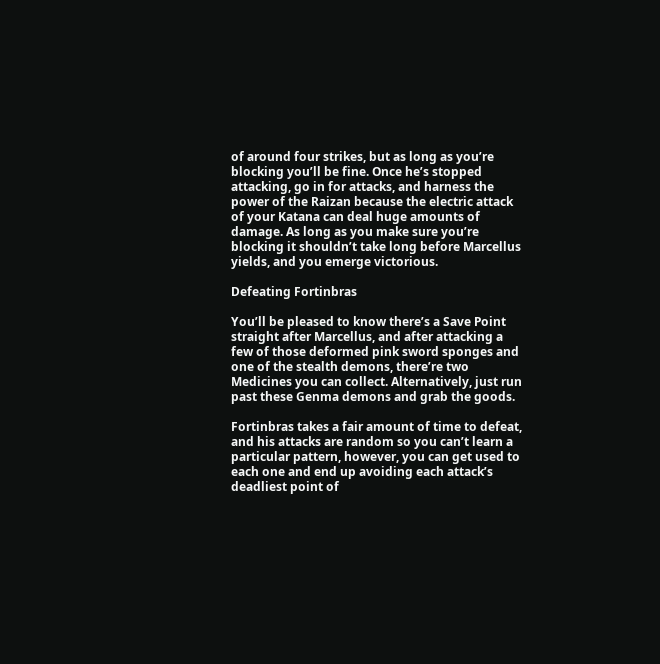of around four strikes, but as long as you’re blocking you’ll be fine. Once he’s stopped attacking, go in for attacks, and harness the power of the Raizan because the electric attack of your Katana can deal huge amounts of damage. As long as you make sure you’re blocking it shouldn’t take long before Marcellus yields, and you emerge victorious.

Defeating Fortinbras

You’ll be pleased to know there’s a Save Point straight after Marcellus, and after attacking a few of those deformed pink sword sponges and one of the stealth demons, there’re two Medicines you can collect. Alternatively, just run past these Genma demons and grab the goods.

Fortinbras takes a fair amount of time to defeat, and his attacks are random so you can’t learn a particular pattern, however, you can get used to each one and end up avoiding each attack’s deadliest point of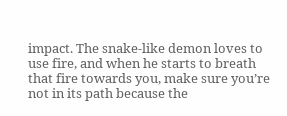impact. The snake-like demon loves to use fire, and when he starts to breath that fire towards you, make sure you’re not in its path because the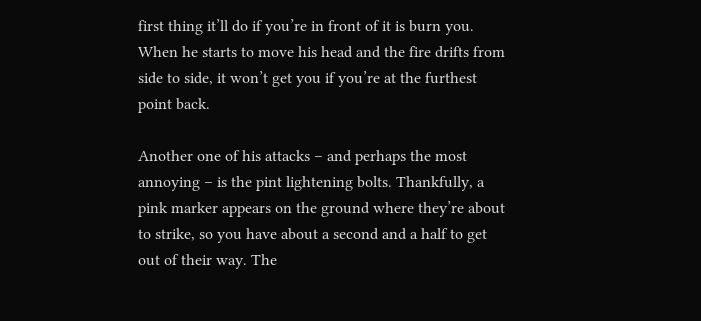first thing it’ll do if you’re in front of it is burn you. When he starts to move his head and the fire drifts from side to side, it won’t get you if you’re at the furthest point back.

Another one of his attacks – and perhaps the most annoying – is the pint lightening bolts. Thankfully, a pink marker appears on the ground where they’re about to strike, so you have about a second and a half to get out of their way. The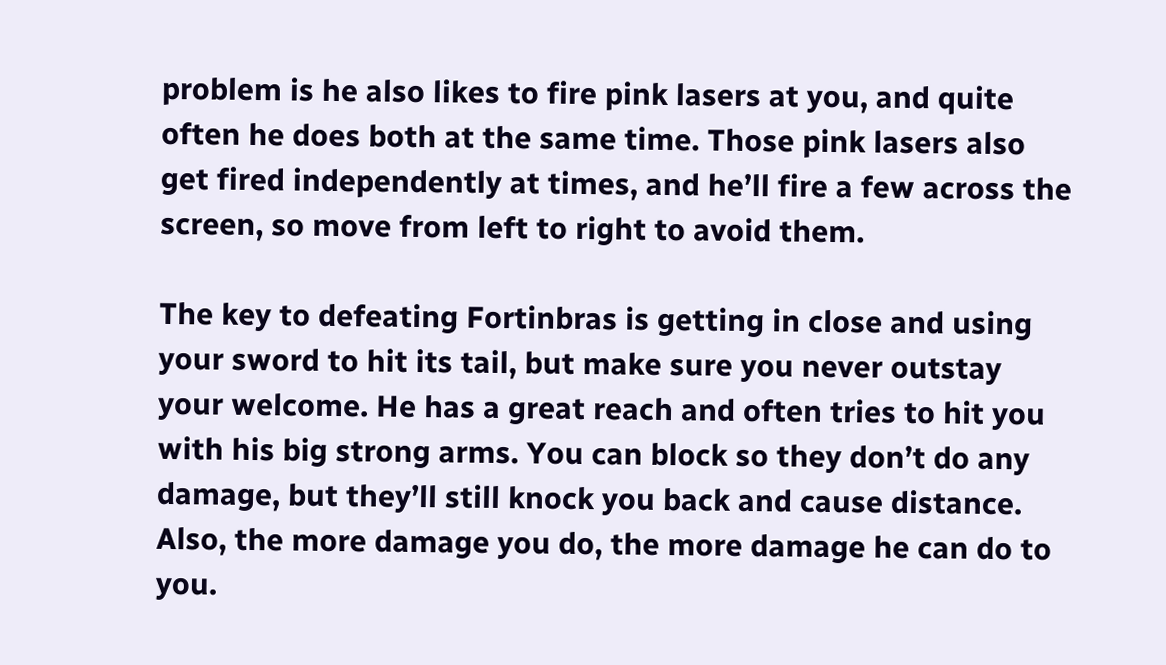problem is he also likes to fire pink lasers at you, and quite often he does both at the same time. Those pink lasers also get fired independently at times, and he’ll fire a few across the screen, so move from left to right to avoid them.

The key to defeating Fortinbras is getting in close and using your sword to hit its tail, but make sure you never outstay your welcome. He has a great reach and often tries to hit you with his big strong arms. You can block so they don’t do any damage, but they’ll still knock you back and cause distance. Also, the more damage you do, the more damage he can do to you.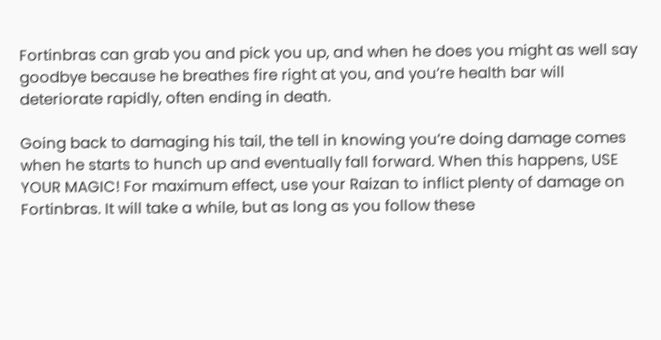Fortinbras can grab you and pick you up, and when he does you might as well say goodbye because he breathes fire right at you, and you’re health bar will deteriorate rapidly, often ending in death.

Going back to damaging his tail, the tell in knowing you’re doing damage comes when he starts to hunch up and eventually fall forward. When this happens, USE YOUR MAGIC! For maximum effect, use your Raizan to inflict plenty of damage on Fortinbras. It will take a while, but as long as you follow these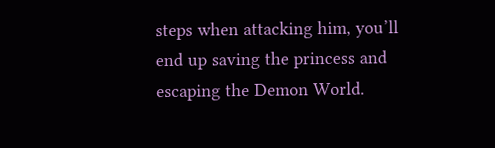steps when attacking him, you’ll end up saving the princess and escaping the Demon World.